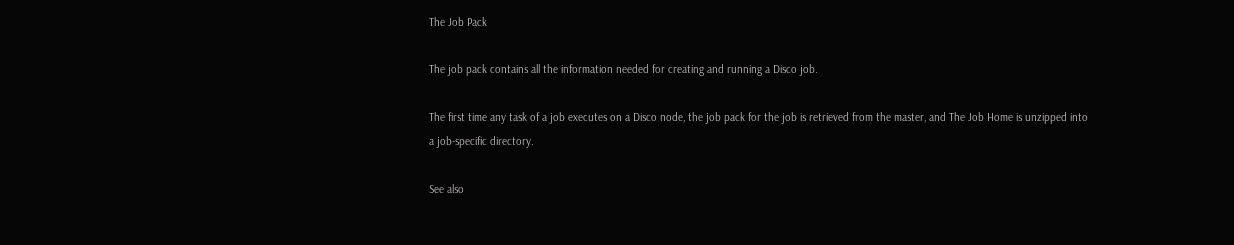The Job Pack

The job pack contains all the information needed for creating and running a Disco job.

The first time any task of a job executes on a Disco node, the job pack for the job is retrieved from the master, and The Job Home is unzipped into a job-specific directory.

See also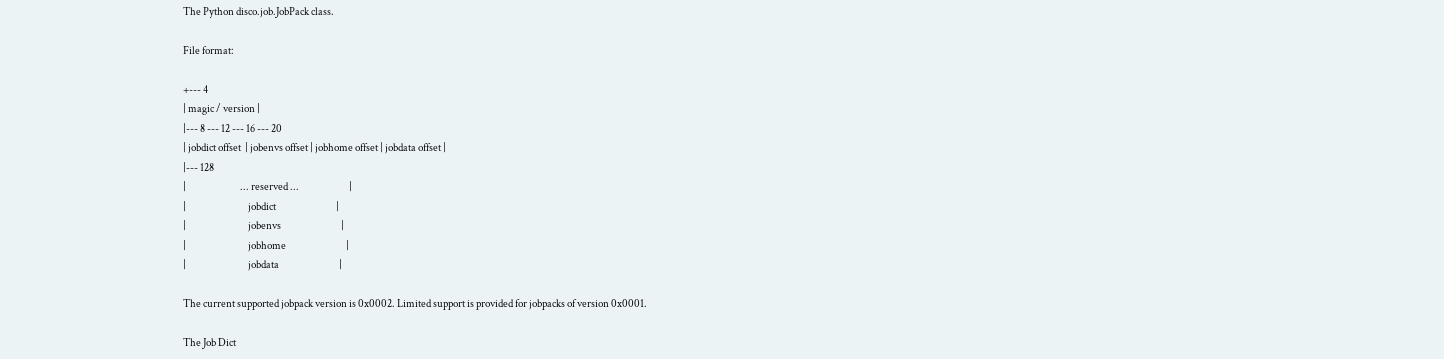The Python disco.job.JobPack class.

File format:

+--- 4
| magic / version |
|--- 8 --- 12 --- 16 --- 20
| jobdict offset  | jobenvs offset | jobhome offset | jobdata offset |
|--- 128
|                           ... reserved ...                         |
|                               jobdict                              |
|                               jobenvs                              |
|                               jobhome                              |
|                               jobdata                              |

The current supported jobpack version is 0x0002. Limited support is provided for jobpacks of version 0x0001.

The Job Dict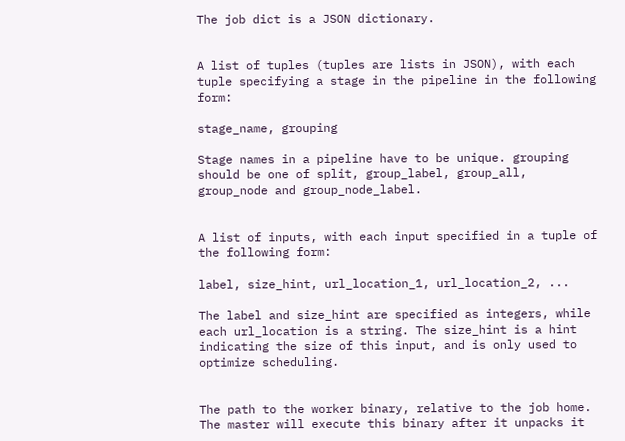The job dict is a JSON dictionary.


A list of tuples (tuples are lists in JSON), with each tuple specifying a stage in the pipeline in the following form:

stage_name, grouping

Stage names in a pipeline have to be unique. grouping should be one of split, group_label, group_all, group_node and group_node_label.


A list of inputs, with each input specified in a tuple of the following form:

label, size_hint, url_location_1, url_location_2, ...

The label and size_hint are specified as integers, while each url_location is a string. The size_hint is a hint indicating the size of this input, and is only used to optimize scheduling.


The path to the worker binary, relative to the job home. The master will execute this binary after it unpacks it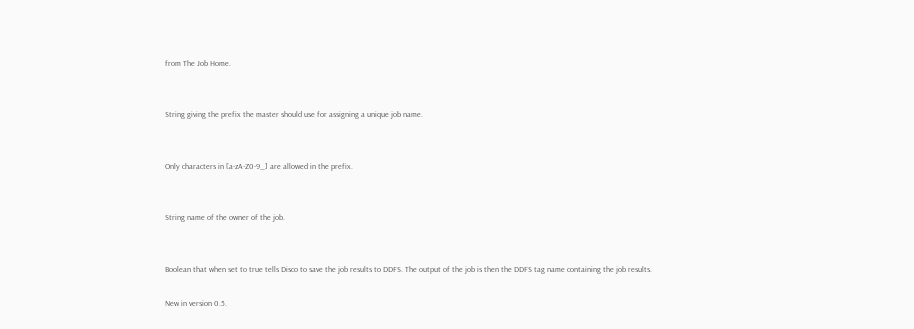from The Job Home.


String giving the prefix the master should use for assigning a unique job name.


Only characters in [a-zA-Z0-9_] are allowed in the prefix.


String name of the owner of the job.


Boolean that when set to true tells Disco to save the job results to DDFS. The output of the job is then the DDFS tag name containing the job results.

New in version 0.5.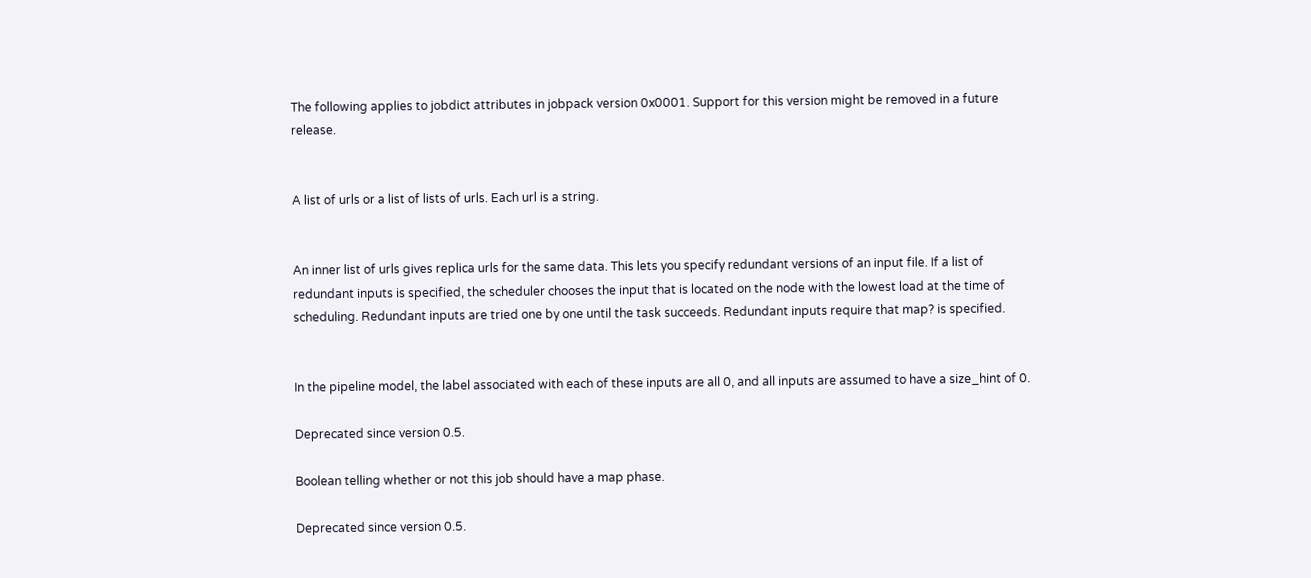The following applies to jobdict attributes in jobpack version 0x0001. Support for this version might be removed in a future release.


A list of urls or a list of lists of urls. Each url is a string.


An inner list of urls gives replica urls for the same data. This lets you specify redundant versions of an input file. If a list of redundant inputs is specified, the scheduler chooses the input that is located on the node with the lowest load at the time of scheduling. Redundant inputs are tried one by one until the task succeeds. Redundant inputs require that map? is specified.


In the pipeline model, the label associated with each of these inputs are all 0, and all inputs are assumed to have a size_hint of 0.

Deprecated since version 0.5.

Boolean telling whether or not this job should have a map phase.

Deprecated since version 0.5.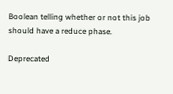Boolean telling whether or not this job should have a reduce phase.

Deprecated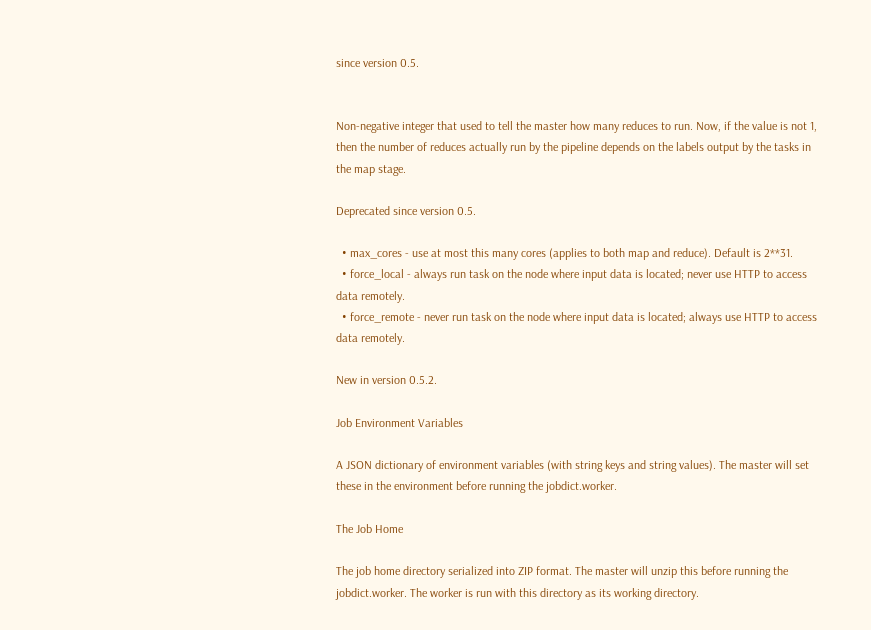since version 0.5.


Non-negative integer that used to tell the master how many reduces to run. Now, if the value is not 1, then the number of reduces actually run by the pipeline depends on the labels output by the tasks in the map stage.

Deprecated since version 0.5.

  • max_cores - use at most this many cores (applies to both map and reduce). Default is 2**31.
  • force_local - always run task on the node where input data is located; never use HTTP to access data remotely.
  • force_remote - never run task on the node where input data is located; always use HTTP to access data remotely.

New in version 0.5.2.

Job Environment Variables

A JSON dictionary of environment variables (with string keys and string values). The master will set these in the environment before running the jobdict.worker.

The Job Home

The job home directory serialized into ZIP format. The master will unzip this before running the jobdict.worker. The worker is run with this directory as its working directory.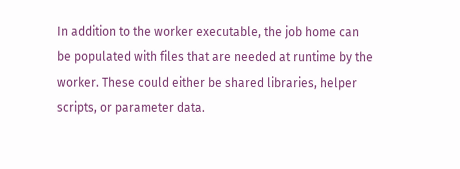In addition to the worker executable, the job home can be populated with files that are needed at runtime by the worker. These could either be shared libraries, helper scripts, or parameter data.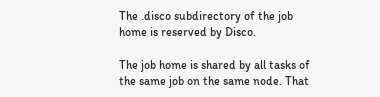The .disco subdirectory of the job home is reserved by Disco.

The job home is shared by all tasks of the same job on the same node. That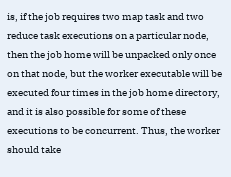is, if the job requires two map task and two reduce task executions on a particular node, then the job home will be unpacked only once on that node, but the worker executable will be executed four times in the job home directory, and it is also possible for some of these executions to be concurrent. Thus, the worker should take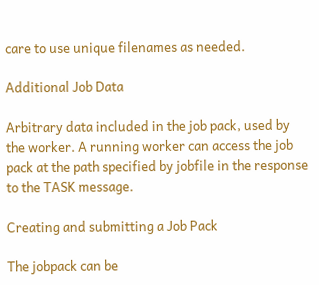care to use unique filenames as needed.

Additional Job Data

Arbitrary data included in the job pack, used by the worker. A running worker can access the job pack at the path specified by jobfile in the response to the TASK message.

Creating and submitting a Job Pack

The jobpack can be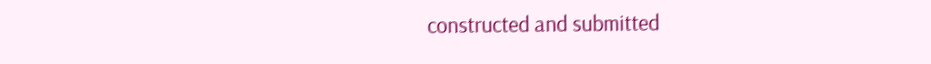constructed and submitted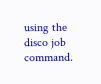using the disco job command.